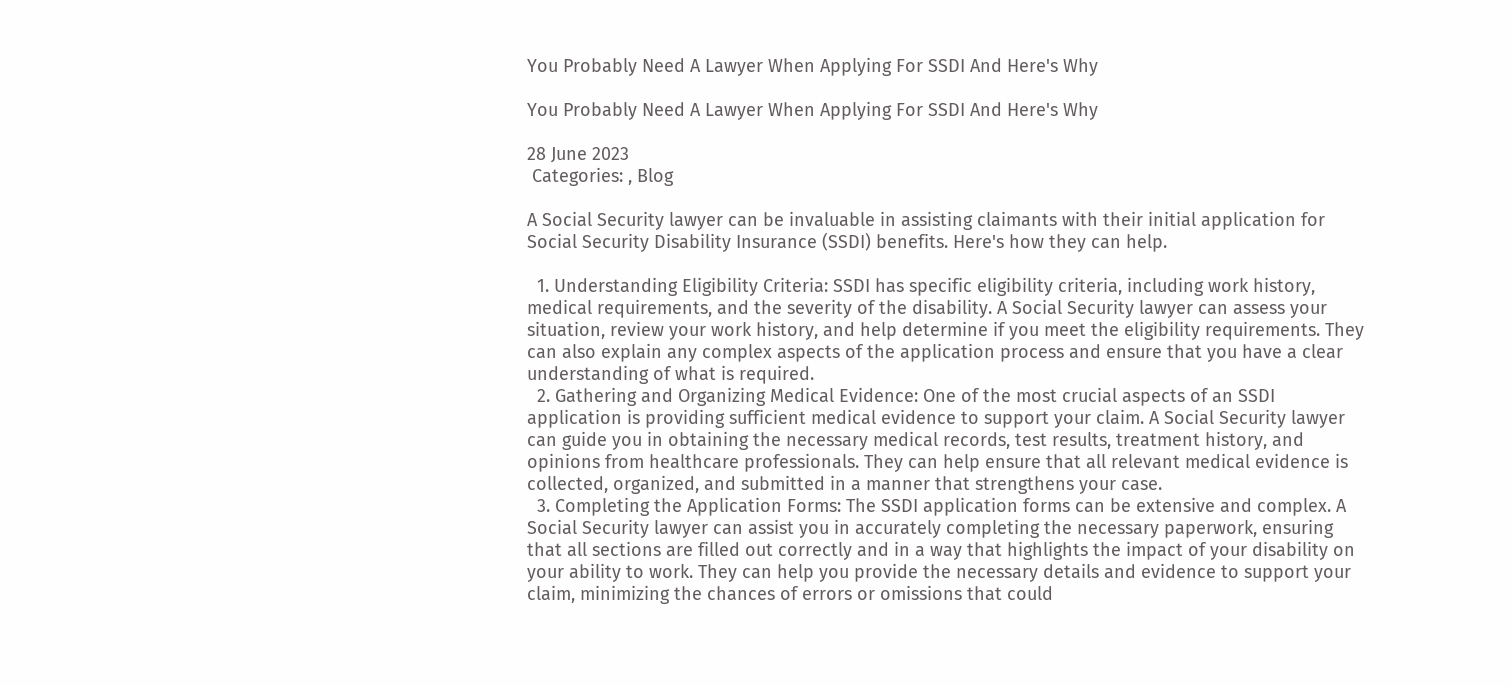You Probably Need A Lawyer When Applying For SSDI And Here's Why

You Probably Need A Lawyer When Applying For SSDI And Here's Why

28 June 2023
 Categories: , Blog

A Social Security lawyer can be invaluable in assisting claimants with their initial application for Social Security Disability Insurance (SSDI) benefits. Here's how they can help.

  1. Understanding Eligibility Criteria: SSDI has specific eligibility criteria, including work history, medical requirements, and the severity of the disability. A Social Security lawyer can assess your situation, review your work history, and help determine if you meet the eligibility requirements. They can also explain any complex aspects of the application process and ensure that you have a clear understanding of what is required.
  2. Gathering and Organizing Medical Evidence: One of the most crucial aspects of an SSDI application is providing sufficient medical evidence to support your claim. A Social Security lawyer can guide you in obtaining the necessary medical records, test results, treatment history, and opinions from healthcare professionals. They can help ensure that all relevant medical evidence is collected, organized, and submitted in a manner that strengthens your case.
  3. Completing the Application Forms: The SSDI application forms can be extensive and complex. A Social Security lawyer can assist you in accurately completing the necessary paperwork, ensuring that all sections are filled out correctly and in a way that highlights the impact of your disability on your ability to work. They can help you provide the necessary details and evidence to support your claim, minimizing the chances of errors or omissions that could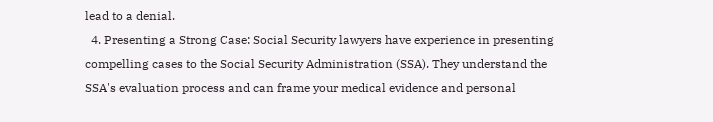lead to a denial.
  4. Presenting a Strong Case: Social Security lawyers have experience in presenting compelling cases to the Social Security Administration (SSA). They understand the SSA's evaluation process and can frame your medical evidence and personal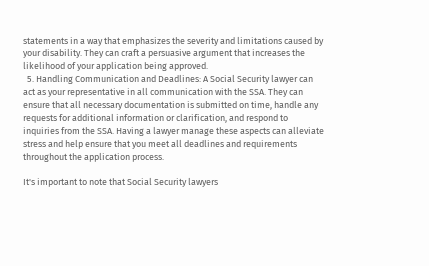statements in a way that emphasizes the severity and limitations caused by your disability. They can craft a persuasive argument that increases the likelihood of your application being approved.
  5. Handling Communication and Deadlines: A Social Security lawyer can act as your representative in all communication with the SSA. They can ensure that all necessary documentation is submitted on time, handle any requests for additional information or clarification, and respond to inquiries from the SSA. Having a lawyer manage these aspects can alleviate stress and help ensure that you meet all deadlines and requirements throughout the application process.

It's important to note that Social Security lawyers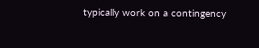typically work on a contingency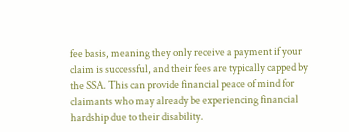fee basis, meaning they only receive a payment if your claim is successful, and their fees are typically capped by the SSA. This can provide financial peace of mind for claimants who may already be experiencing financial hardship due to their disability.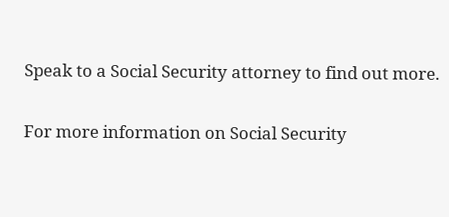Speak to a Social Security attorney to find out more.

For more information on Social Security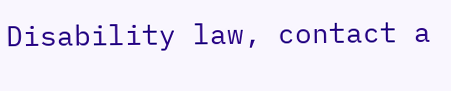Disability law, contact a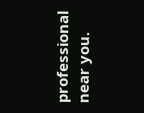professional near you.